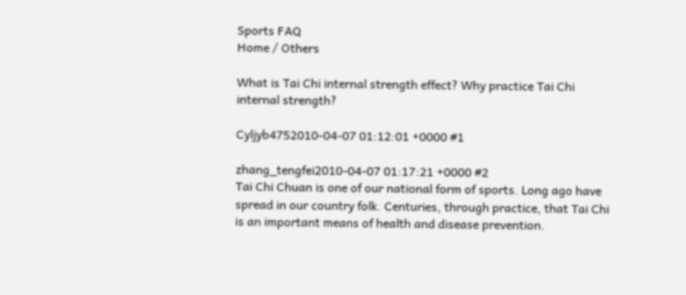Sports FAQ
Home / Others

What is Tai Chi internal strength effect? Why practice Tai Chi internal strength?

Cyljyb4752010-04-07 01:12:01 +0000 #1

zhang_tengfei2010-04-07 01:17:21 +0000 #2
Tai Chi Chuan is one of our national form of sports. Long ago have spread in our country folk. Centuries, through practice, that Tai Chi is an important means of health and disease prevention.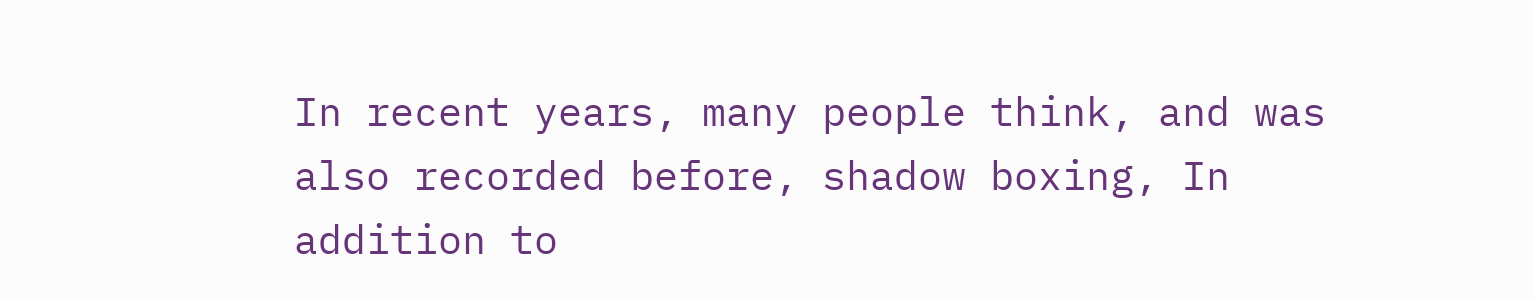In recent years, many people think, and was also recorded before, shadow boxing, In addition to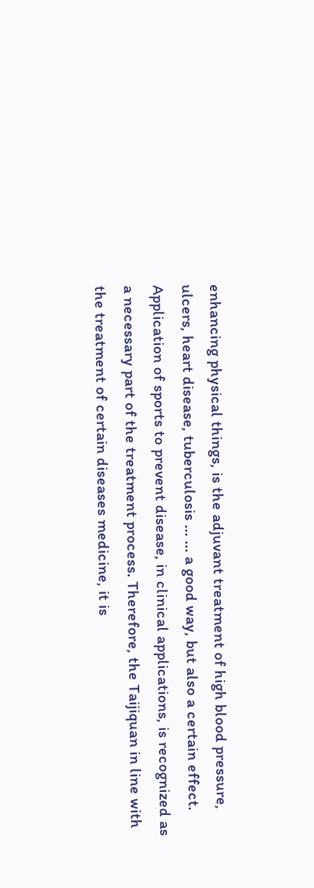enhancing physical things, is the adjuvant treatment of high blood pressure, ulcers, heart disease, tuberculosis ... ... a good way, but also a certain effect. Application of sports to prevent disease, in clinical applications, is recognized as a necessary part of the treatment process. Therefore, the Taijiquan in line with the treatment of certain diseases medicine, it is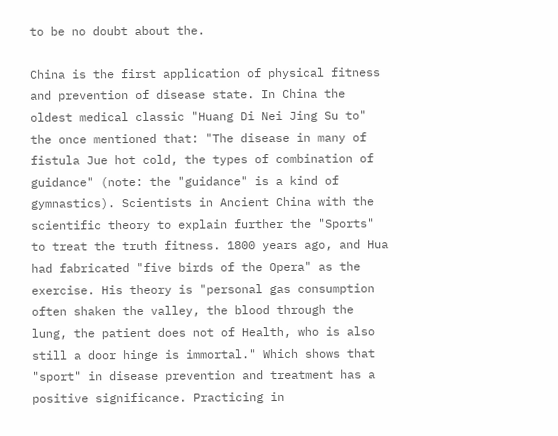to be no doubt about the.

China is the first application of physical fitness and prevention of disease state. In China the oldest medical classic "Huang Di Nei Jing Su to" the once mentioned that: "The disease in many of fistula Jue hot cold, the types of combination of guidance" (note: the "guidance" is a kind of gymnastics). Scientists in Ancient China with the scientific theory to explain further the "Sports" to treat the truth fitness. 1800 years ago, and Hua had fabricated "five birds of the Opera" as the exercise. His theory is "personal gas consumption often shaken the valley, the blood through the lung, the patient does not of Health, who is also still a door hinge is immortal." Which shows that "sport" in disease prevention and treatment has a positive significance. Practicing in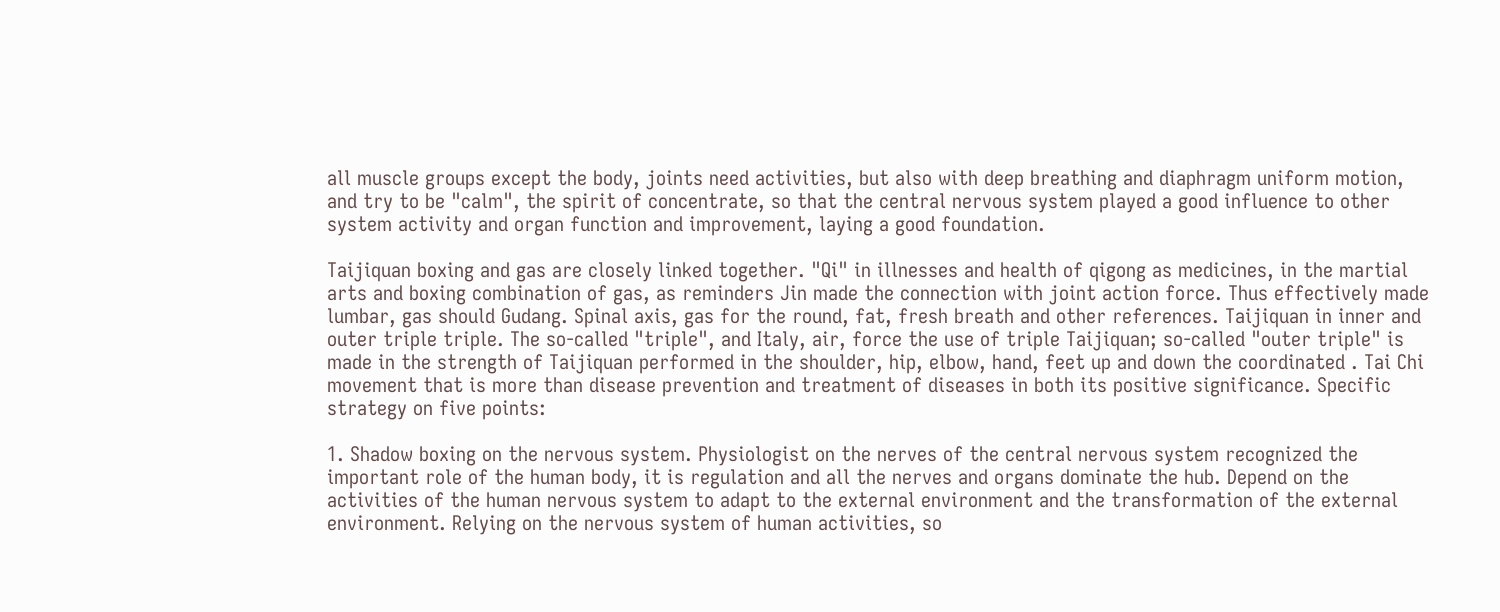all muscle groups except the body, joints need activities, but also with deep breathing and diaphragm uniform motion, and try to be "calm", the spirit of concentrate, so that the central nervous system played a good influence to other system activity and organ function and improvement, laying a good foundation.

Taijiquan boxing and gas are closely linked together. "Qi" in illnesses and health of qigong as medicines, in the martial arts and boxing combination of gas, as reminders Jin made the connection with joint action force. Thus effectively made lumbar, gas should Gudang. Spinal axis, gas for the round, fat, fresh breath and other references. Taijiquan in inner and outer triple triple. The so-called "triple", and Italy, air, force the use of triple Taijiquan; so-called "outer triple" is made in the strength of Taijiquan performed in the shoulder, hip, elbow, hand, feet up and down the coordinated . Tai Chi movement that is more than disease prevention and treatment of diseases in both its positive significance. Specific strategy on five points:

1. Shadow boxing on the nervous system. Physiologist on the nerves of the central nervous system recognized the important role of the human body, it is regulation and all the nerves and organs dominate the hub. Depend on the activities of the human nervous system to adapt to the external environment and the transformation of the external environment. Relying on the nervous system of human activities, so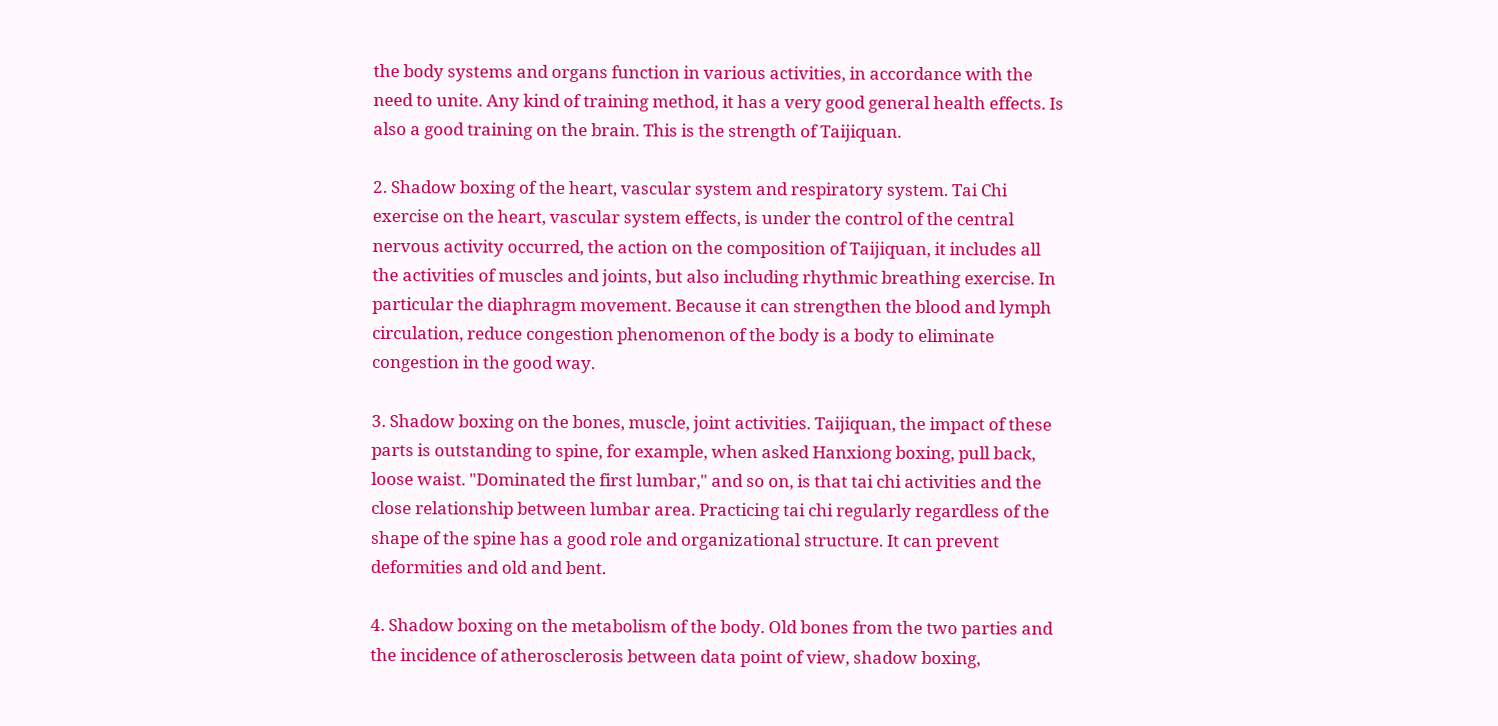the body systems and organs function in various activities, in accordance with the need to unite. Any kind of training method, it has a very good general health effects. Is also a good training on the brain. This is the strength of Taijiquan.

2. Shadow boxing of the heart, vascular system and respiratory system. Tai Chi exercise on the heart, vascular system effects, is under the control of the central nervous activity occurred, the action on the composition of Taijiquan, it includes all the activities of muscles and joints, but also including rhythmic breathing exercise. In particular the diaphragm movement. Because it can strengthen the blood and lymph circulation, reduce congestion phenomenon of the body is a body to eliminate congestion in the good way.

3. Shadow boxing on the bones, muscle, joint activities. Taijiquan, the impact of these parts is outstanding to spine, for example, when asked Hanxiong boxing, pull back, loose waist. "Dominated the first lumbar," and so on, is that tai chi activities and the close relationship between lumbar area. Practicing tai chi regularly regardless of the shape of the spine has a good role and organizational structure. It can prevent deformities and old and bent.

4. Shadow boxing on the metabolism of the body. Old bones from the two parties and the incidence of atherosclerosis between data point of view, shadow boxing,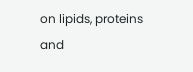on lipids, proteins and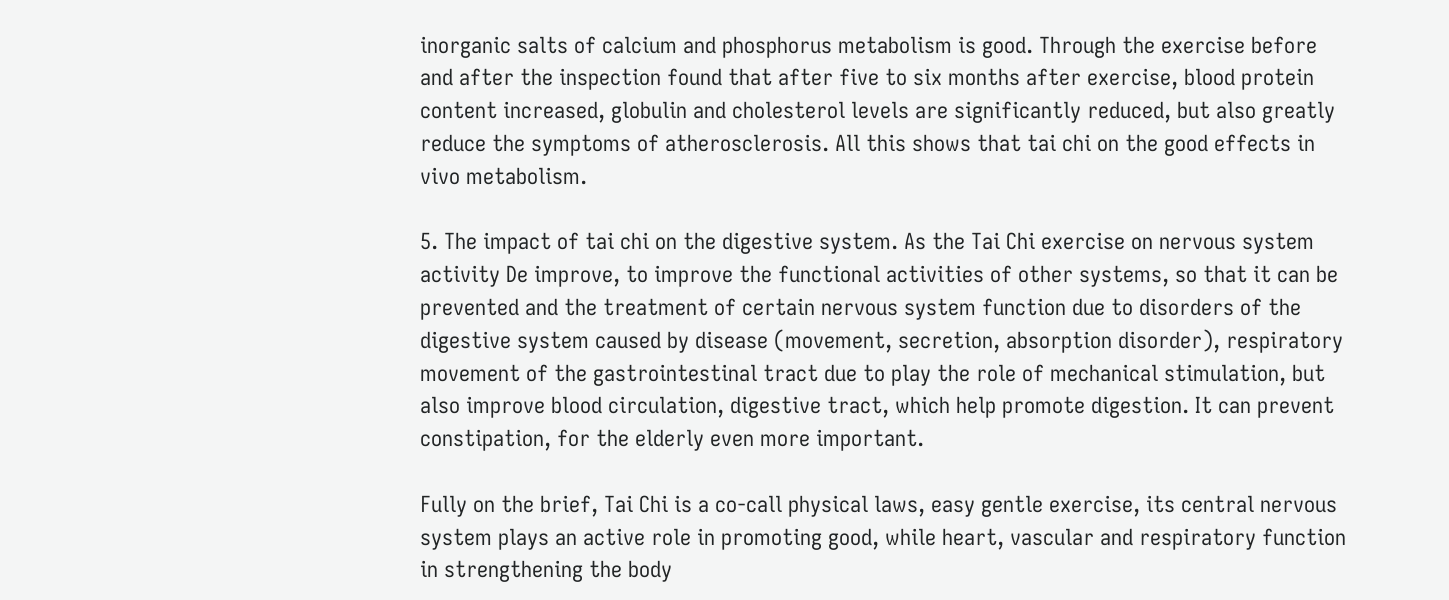inorganic salts of calcium and phosphorus metabolism is good. Through the exercise before and after the inspection found that after five to six months after exercise, blood protein content increased, globulin and cholesterol levels are significantly reduced, but also greatly reduce the symptoms of atherosclerosis. All this shows that tai chi on the good effects in vivo metabolism.

5. The impact of tai chi on the digestive system. As the Tai Chi exercise on nervous system activity De improve, to improve the functional activities of other systems, so that it can be prevented and the treatment of certain nervous system function due to disorders of the digestive system caused by disease (movement, secretion, absorption disorder), respiratory movement of the gastrointestinal tract due to play the role of mechanical stimulation, but also improve blood circulation, digestive tract, which help promote digestion. It can prevent constipation, for the elderly even more important.

Fully on the brief, Tai Chi is a co-call physical laws, easy gentle exercise, its central nervous system plays an active role in promoting good, while heart, vascular and respiratory function in strengthening the body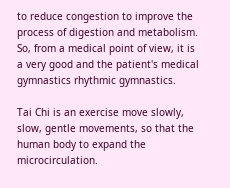to reduce congestion to improve the process of digestion and metabolism. So, from a medical point of view, it is a very good and the patient's medical gymnastics rhythmic gymnastics.

Tai Chi is an exercise move slowly, slow, gentle movements, so that the human body to expand the microcirculation.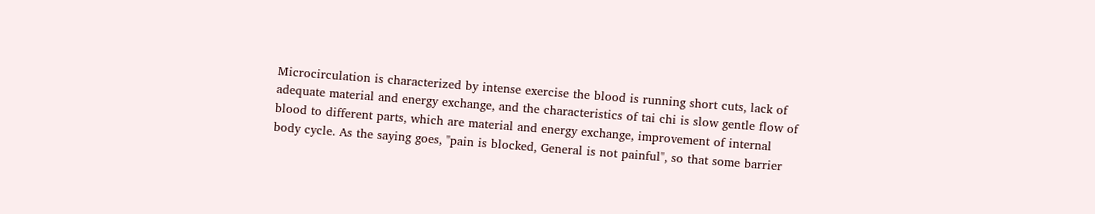Microcirculation is characterized by intense exercise the blood is running short cuts, lack of adequate material and energy exchange, and the characteristics of tai chi is slow gentle flow of blood to different parts, which are material and energy exchange, improvement of internal body cycle. As the saying goes, "pain is blocked, General is not painful", so that some barrier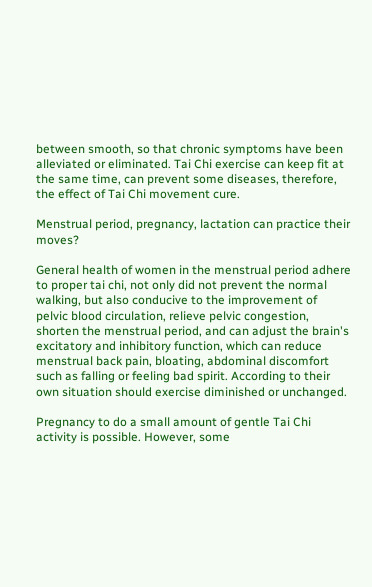between smooth, so that chronic symptoms have been alleviated or eliminated. Tai Chi exercise can keep fit at the same time, can prevent some diseases, therefore, the effect of Tai Chi movement cure.

Menstrual period, pregnancy, lactation can practice their moves?

General health of women in the menstrual period adhere to proper tai chi, not only did not prevent the normal walking, but also conducive to the improvement of pelvic blood circulation, relieve pelvic congestion, shorten the menstrual period, and can adjust the brain's excitatory and inhibitory function, which can reduce menstrual back pain, bloating, abdominal discomfort such as falling or feeling bad spirit. According to their own situation should exercise diminished or unchanged.

Pregnancy to do a small amount of gentle Tai Chi activity is possible. However, some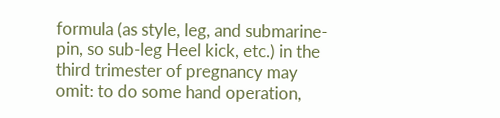formula (as style, leg, and submarine-pin, so sub-leg Heel kick, etc.) in the third trimester of pregnancy may omit: to do some hand operation,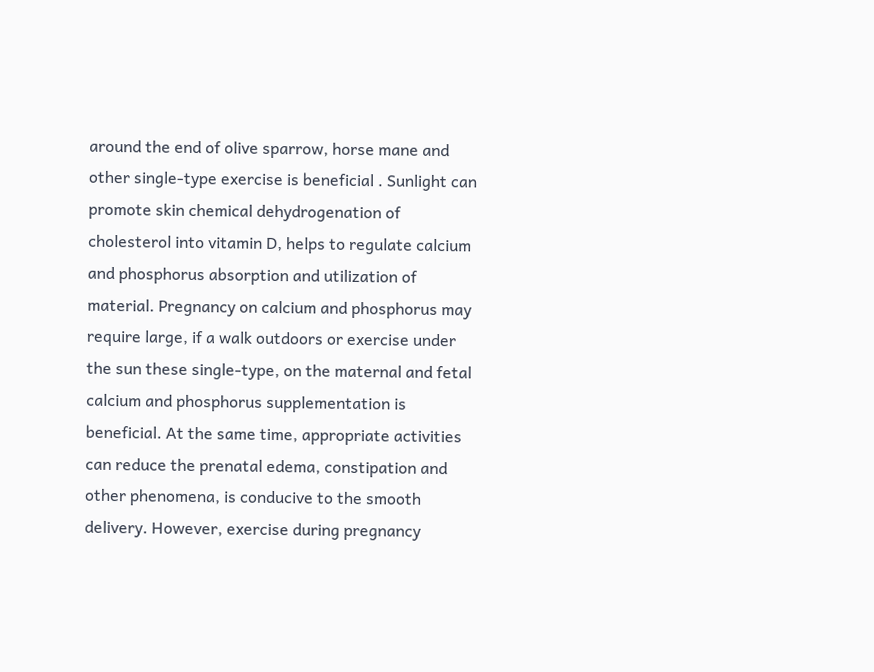around the end of olive sparrow, horse mane and other single-type exercise is beneficial . Sunlight can promote skin chemical dehydrogenation of cholesterol into vitamin D, helps to regulate calcium and phosphorus absorption and utilization of material. Pregnancy on calcium and phosphorus may require large, if a walk outdoors or exercise under the sun these single-type, on the maternal and fetal calcium and phosphorus supplementation is beneficial. At the same time, appropriate activities can reduce the prenatal edema, constipation and other phenomena, is conducive to the smooth delivery. However, exercise during pregnancy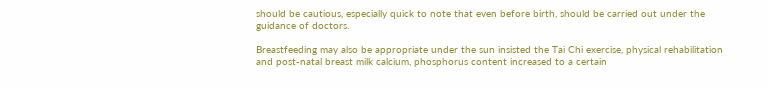should be cautious, especially quick to note that even before birth, should be carried out under the guidance of doctors.

Breastfeeding may also be appropriate under the sun insisted the Tai Chi exercise, physical rehabilitation and post-natal breast milk calcium, phosphorus content increased to a certain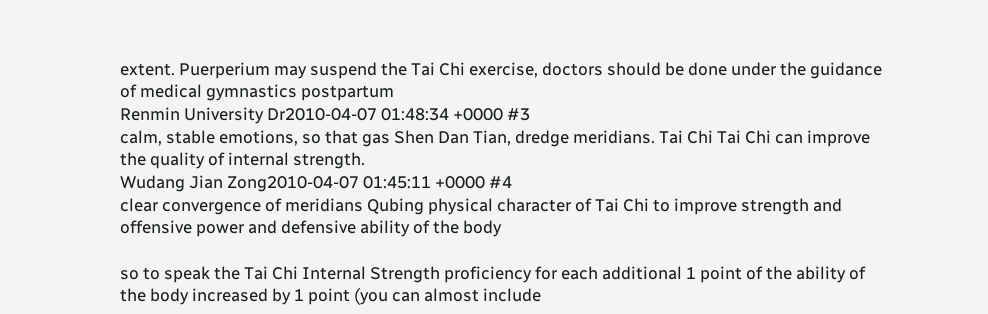extent. Puerperium may suspend the Tai Chi exercise, doctors should be done under the guidance of medical gymnastics postpartum
Renmin University Dr2010-04-07 01:48:34 +0000 #3
calm, stable emotions, so that gas Shen Dan Tian, dredge meridians. Tai Chi Tai Chi can improve the quality of internal strength.
Wudang Jian Zong2010-04-07 01:45:11 +0000 #4
clear convergence of meridians Qubing physical character of Tai Chi to improve strength and offensive power and defensive ability of the body

so to speak the Tai Chi Internal Strength proficiency for each additional 1 point of the ability of the body increased by 1 point (you can almost include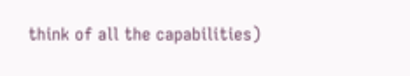think of all the capabilities)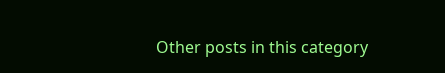Other posts in this category